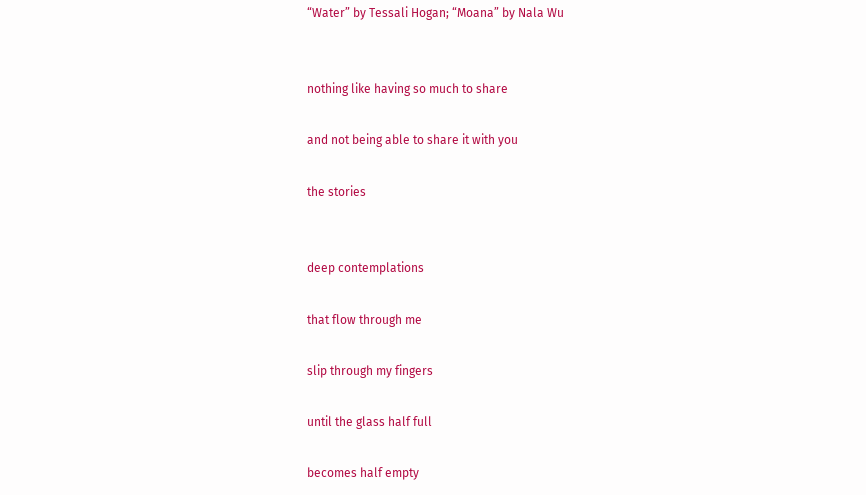“Water” by Tessali Hogan; “Moana” by Nala Wu


nothing like having so much to share

and not being able to share it with you

the stories


deep contemplations

that flow through me

slip through my fingers

until the glass half full

becomes half empty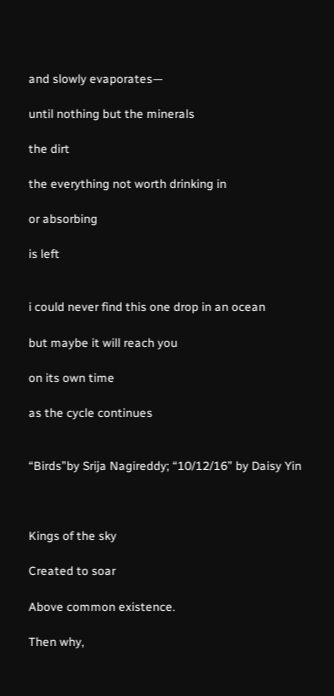and slowly evaporates—

until nothing but the minerals

the dirt

the everything not worth drinking in

or absorbing

is left


i could never find this one drop in an ocean

but maybe it will reach you

on its own time

as the cycle continues


“Birds”by Srija Nagireddy; “10/12/16” by Daisy Yin



Kings of the sky

Created to soar

Above common existence.

Then why,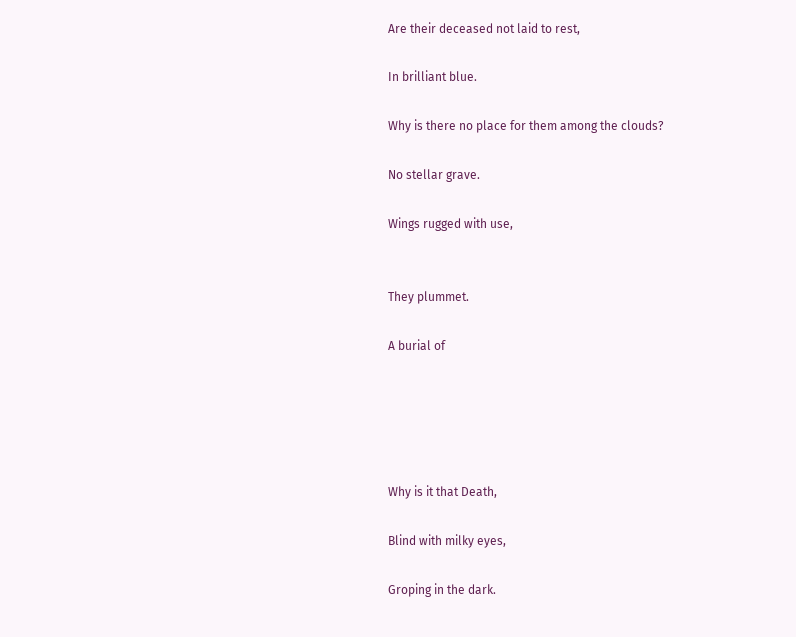Are their deceased not laid to rest,

In brilliant blue.

Why is there no place for them among the clouds?

No stellar grave.

Wings rugged with use,


They plummet.

A burial of





Why is it that Death,

Blind with milky eyes,

Groping in the dark.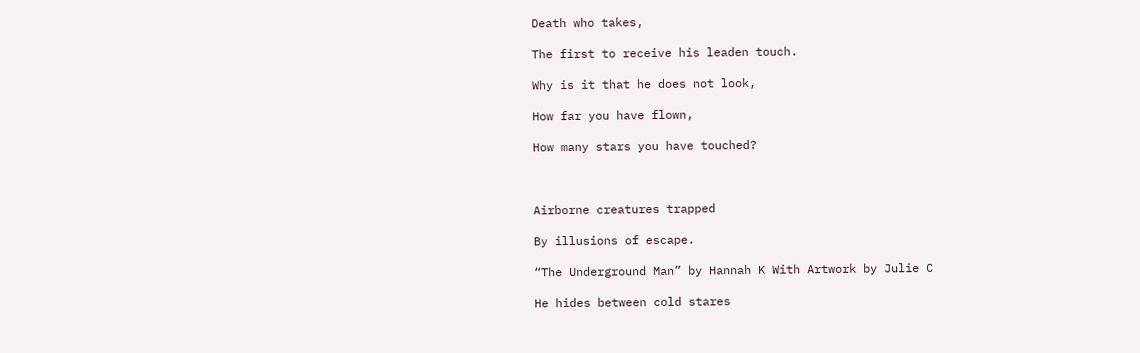Death who takes,

The first to receive his leaden touch.

Why is it that he does not look,

How far you have flown,

How many stars you have touched?



Airborne creatures trapped

By illusions of escape.

“The Underground Man” by Hannah K With Artwork by Julie C

He hides between cold stares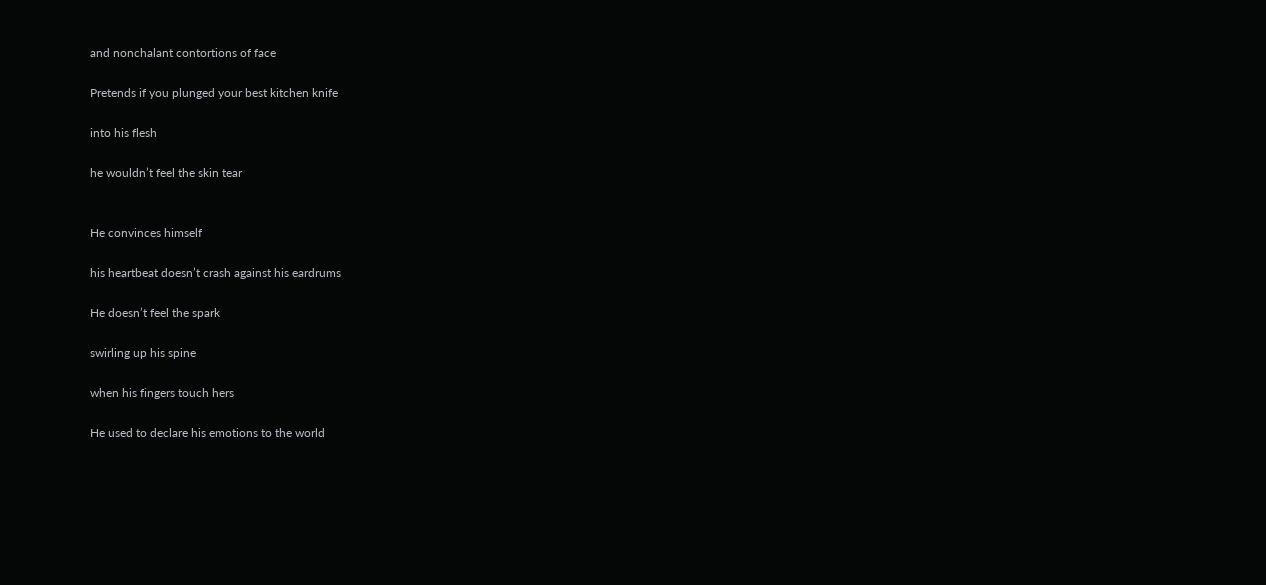and nonchalant contortions of face

Pretends if you plunged your best kitchen knife

into his flesh

he wouldn’t feel the skin tear


He convinces himself

his heartbeat doesn’t crash against his eardrums

He doesn’t feel the spark

swirling up his spine

when his fingers touch hers

He used to declare his emotions to the world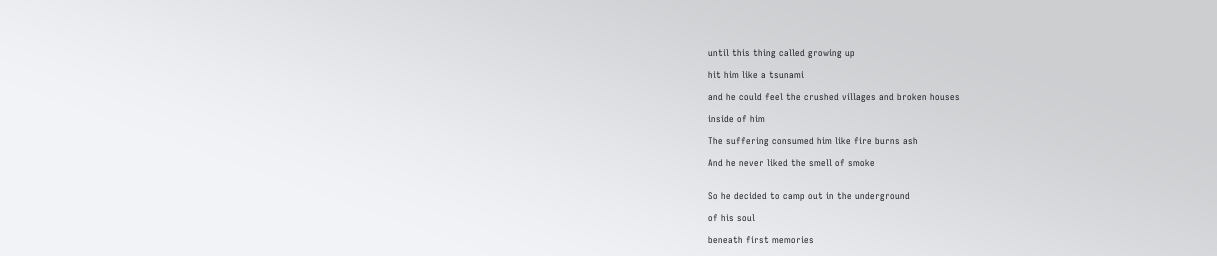until this thing called growing up

hit him like a tsunami

and he could feel the crushed villages and broken houses

inside of him

The suffering consumed him like fire burns ash

And he never liked the smell of smoke


So he decided to camp out in the underground

of his soul

beneath first memories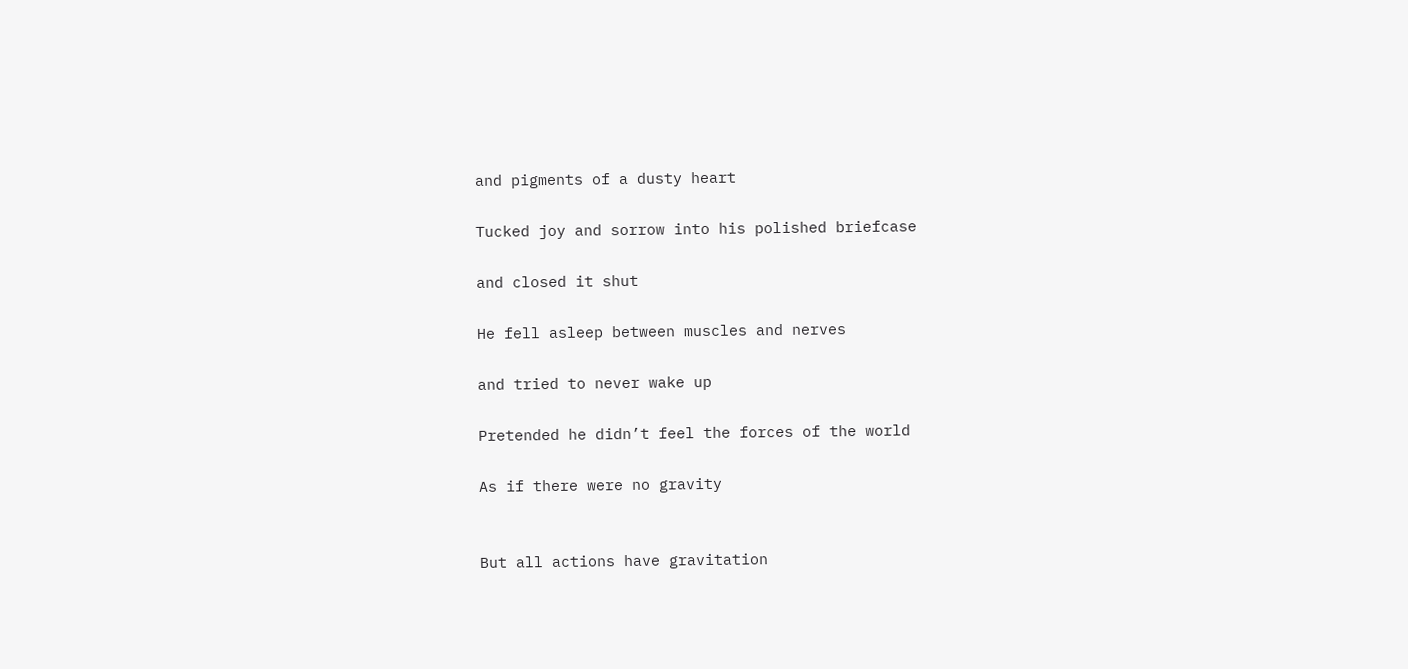and pigments of a dusty heart

Tucked joy and sorrow into his polished briefcase

and closed it shut

He fell asleep between muscles and nerves

and tried to never wake up

Pretended he didn’t feel the forces of the world

As if there were no gravity


But all actions have gravitation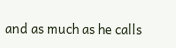and as much as he calls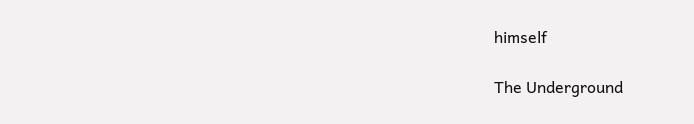himself

The Underground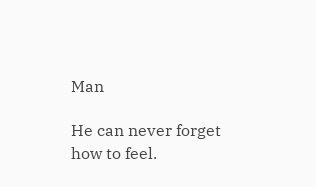Man

He can never forget how to feel.